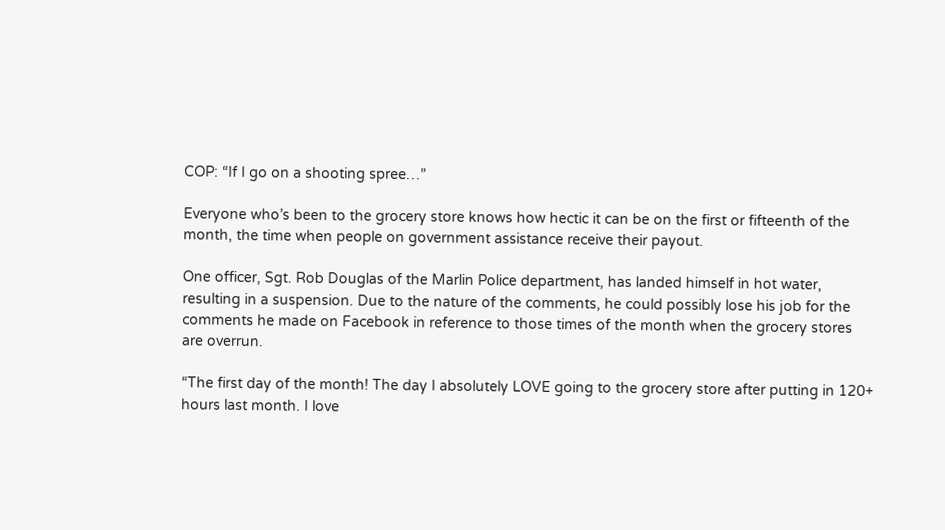COP: “If I go on a shooting spree…”

Everyone who’s been to the grocery store knows how hectic it can be on the first or fifteenth of the month, the time when people on government assistance receive their payout.

One officer, Sgt. Rob Douglas of the Marlin Police department, has landed himself in hot water, resulting in a suspension. Due to the nature of the comments, he could possibly lose his job for the comments he made on Facebook in reference to those times of the month when the grocery stores are overrun.

“The first day of the month! The day I absolutely LOVE going to the grocery store after putting in 120+ hours last month. I love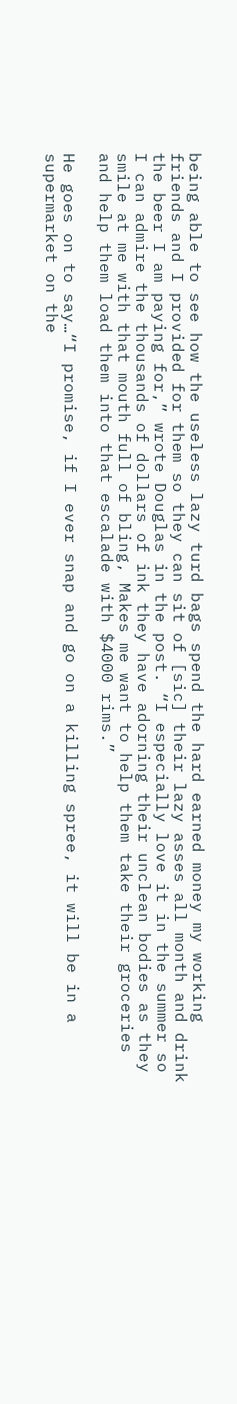being able to see how the useless lazy turd bags spend the hard earned money my working friends and I provided for them so they can sit of [sic] their lazy asses all month and drink the beer I am paying for,” wrote Douglas in the post. “I especially love it in the summer so I can admire the thousands of dollars of ink they have adorning their unclean bodies as they smile at me with that mouth full of bling, Makes me want to help them take their groceries and help them load them into that escalade with $4000 rims.”

He goes on to say…“I promise, if I ever snap and go on a killing spree, it will be in a supermarket on the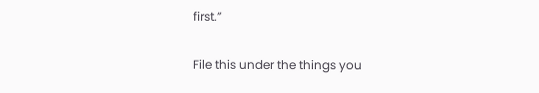first.”

File this under the things you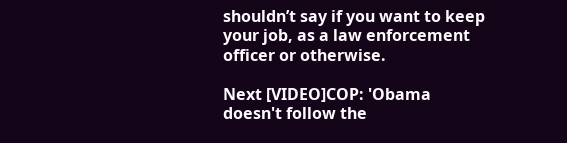shouldn’t say if you want to keep your job, as a law enforcement officer or otherwise.

Next [VIDEO]COP: 'Obama doesn't follow the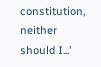constitution, neither should I...'